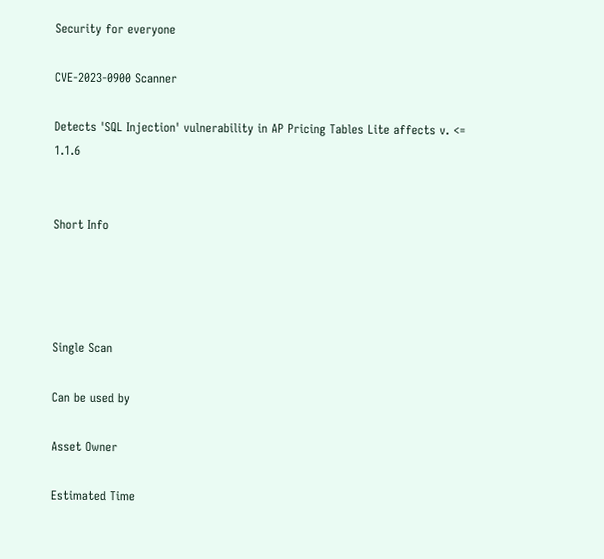Security for everyone

CVE-2023-0900 Scanner

Detects 'SQL Injection' vulnerability in AP Pricing Tables Lite affects v. <= 1.1.6


Short Info




Single Scan

Can be used by

Asset Owner

Estimated Time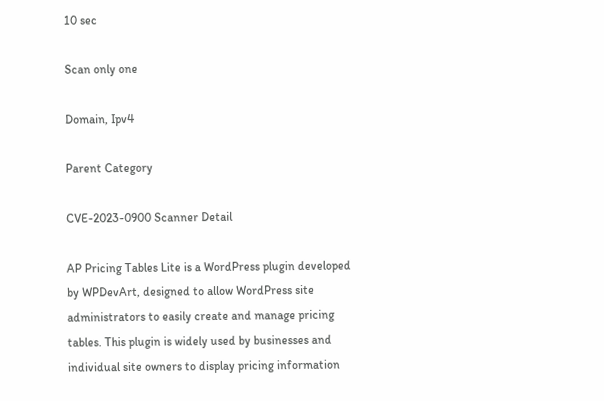10 sec

Scan only one

Domain, Ipv4

Parent Category

CVE-2023-0900 Scanner Detail

AP Pricing Tables Lite is a WordPress plugin developed by WPDevArt, designed to allow WordPress site administrators to easily create and manage pricing tables. This plugin is widely used by businesses and individual site owners to display pricing information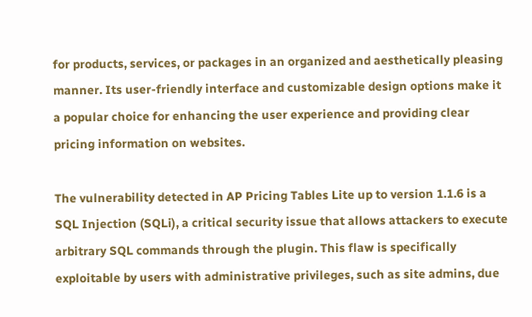for products, services, or packages in an organized and aesthetically pleasing manner. Its user-friendly interface and customizable design options make it a popular choice for enhancing the user experience and providing clear pricing information on websites.

The vulnerability detected in AP Pricing Tables Lite up to version 1.1.6 is a SQL Injection (SQLi), a critical security issue that allows attackers to execute arbitrary SQL commands through the plugin. This flaw is specifically exploitable by users with administrative privileges, such as site admins, due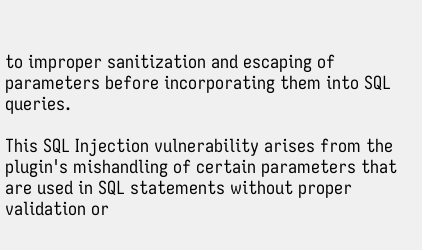to improper sanitization and escaping of parameters before incorporating them into SQL queries.

This SQL Injection vulnerability arises from the plugin's mishandling of certain parameters that are used in SQL statements without proper validation or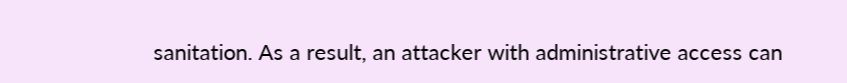sanitation. As a result, an attacker with administrative access can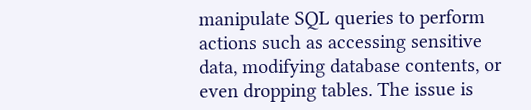manipulate SQL queries to perform actions such as accessing sensitive data, modifying database contents, or even dropping tables. The issue is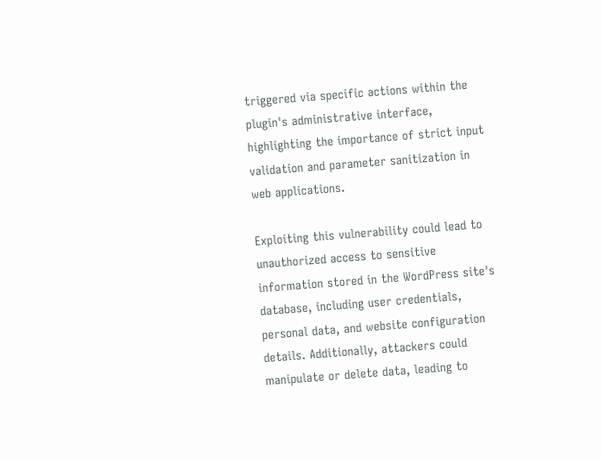triggered via specific actions within the plugin's administrative interface, highlighting the importance of strict input validation and parameter sanitization in web applications.

Exploiting this vulnerability could lead to unauthorized access to sensitive information stored in the WordPress site's database, including user credentials, personal data, and website configuration details. Additionally, attackers could manipulate or delete data, leading to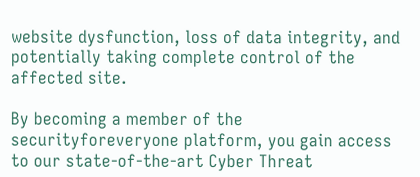website dysfunction, loss of data integrity, and potentially taking complete control of the affected site.

By becoming a member of the securityforeveryone platform, you gain access to our state-of-the-art Cyber Threat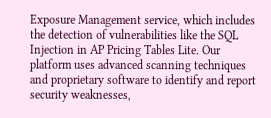Exposure Management service, which includes the detection of vulnerabilities like the SQL Injection in AP Pricing Tables Lite. Our platform uses advanced scanning techniques and proprietary software to identify and report security weaknesses,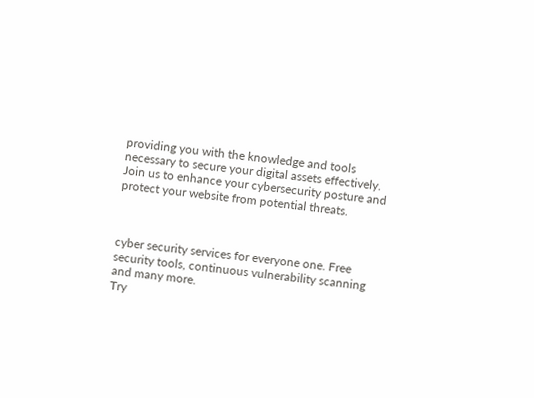providing you with the knowledge and tools necessary to secure your digital assets effectively. Join us to enhance your cybersecurity posture and protect your website from potential threats.



cyber security services for everyone one. Free security tools, continuous vulnerability scanning and many more.
Try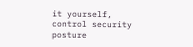it yourself,
control security posture